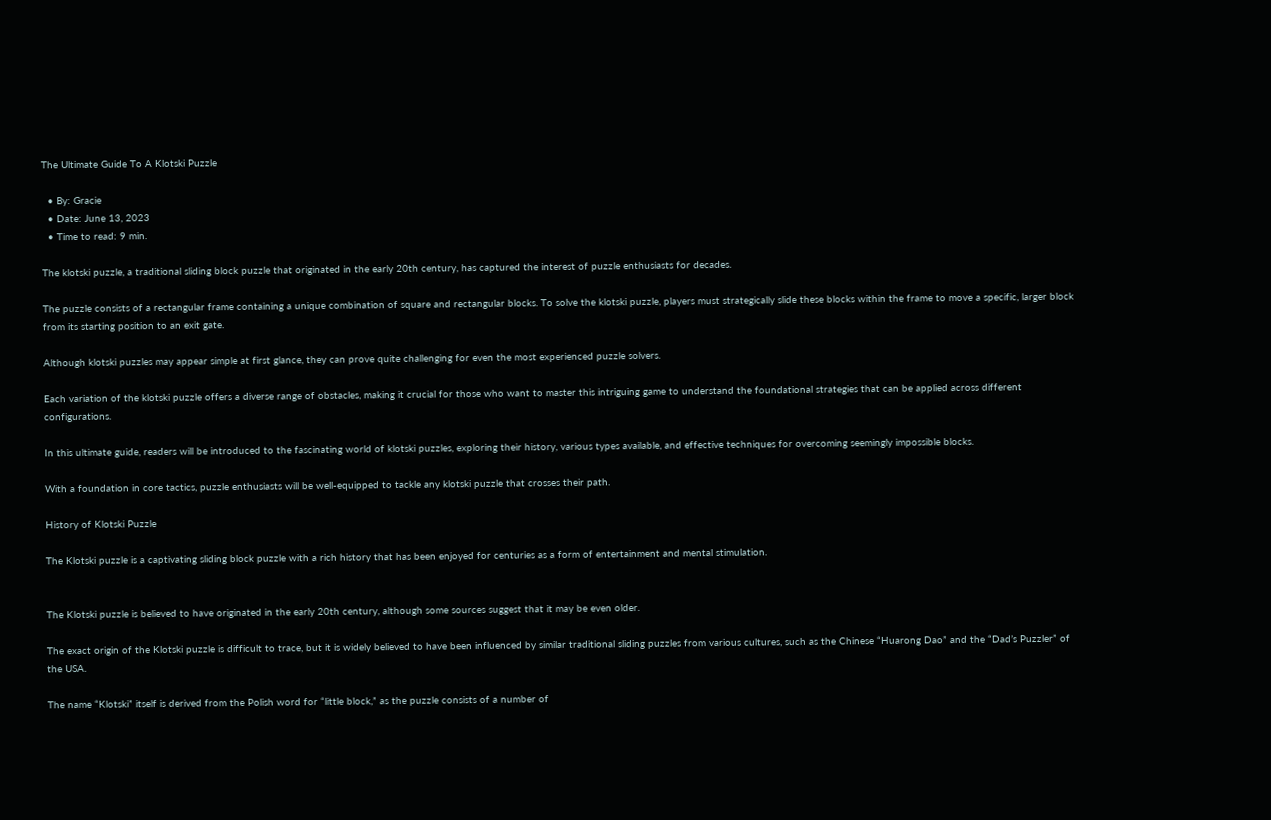The Ultimate Guide To A Klotski Puzzle

  • By: Gracie
  • Date: June 13, 2023
  • Time to read: 9 min.

The klotski puzzle, a traditional sliding block puzzle that originated in the early 20th century, has captured the interest of puzzle enthusiasts for decades.

The puzzle consists of a rectangular frame containing a unique combination of square and rectangular blocks. To solve the klotski puzzle, players must strategically slide these blocks within the frame to move a specific, larger block from its starting position to an exit gate.

Although klotski puzzles may appear simple at first glance, they can prove quite challenging for even the most experienced puzzle solvers.

Each variation of the klotski puzzle offers a diverse range of obstacles, making it crucial for those who want to master this intriguing game to understand the foundational strategies that can be applied across different configurations.

In this ultimate guide, readers will be introduced to the fascinating world of klotski puzzles, exploring their history, various types available, and effective techniques for overcoming seemingly impossible blocks.

With a foundation in core tactics, puzzle enthusiasts will be well-equipped to tackle any klotski puzzle that crosses their path.

History of Klotski Puzzle

The Klotski puzzle is a captivating sliding block puzzle with a rich history that has been enjoyed for centuries as a form of entertainment and mental stimulation.


The Klotski puzzle is believed to have originated in the early 20th century, although some sources suggest that it may be even older.

The exact origin of the Klotski puzzle is difficult to trace, but it is widely believed to have been influenced by similar traditional sliding puzzles from various cultures, such as the Chinese “Huarong Dao” and the “Dad’s Puzzler” of the USA.

The name “Klotski” itself is derived from the Polish word for “little block,” as the puzzle consists of a number of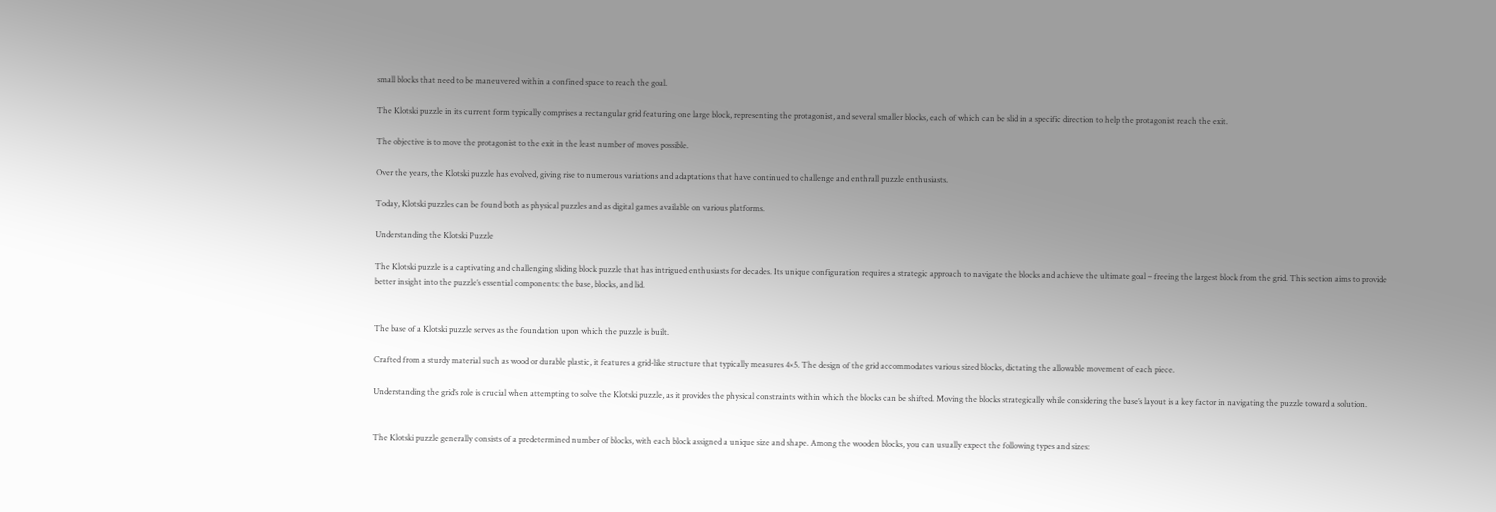small blocks that need to be maneuvered within a confined space to reach the goal.

The Klotski puzzle in its current form typically comprises a rectangular grid featuring one large block, representing the protagonist, and several smaller blocks, each of which can be slid in a specific direction to help the protagonist reach the exit.

The objective is to move the protagonist to the exit in the least number of moves possible.

Over the years, the Klotski puzzle has evolved, giving rise to numerous variations and adaptations that have continued to challenge and enthrall puzzle enthusiasts.

Today, Klotski puzzles can be found both as physical puzzles and as digital games available on various platforms.

Understanding the Klotski Puzzle

The Klotski puzzle is a captivating and challenging sliding block puzzle that has intrigued enthusiasts for decades. Its unique configuration requires a strategic approach to navigate the blocks and achieve the ultimate goal – freeing the largest block from the grid. This section aims to provide better insight into the puzzle’s essential components: the base, blocks, and lid.


The base of a Klotski puzzle serves as the foundation upon which the puzzle is built.

Crafted from a sturdy material such as wood or durable plastic, it features a grid-like structure that typically measures 4×5. The design of the grid accommodates various sized blocks, dictating the allowable movement of each piece.

Understanding the grid’s role is crucial when attempting to solve the Klotski puzzle, as it provides the physical constraints within which the blocks can be shifted. Moving the blocks strategically while considering the base’s layout is a key factor in navigating the puzzle toward a solution.


The Klotski puzzle generally consists of a predetermined number of blocks, with each block assigned a unique size and shape. Among the wooden blocks, you can usually expect the following types and sizes: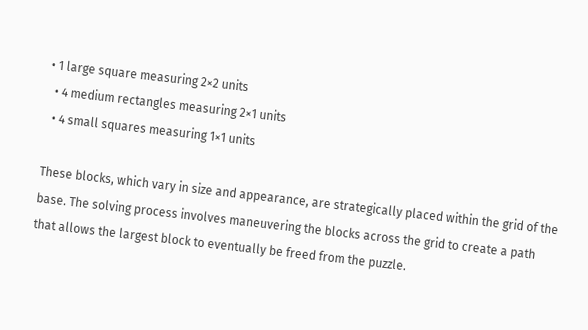• 1 large square measuring 2×2 units
  • 4 medium rectangles measuring 2×1 units
  • 4 small squares measuring 1×1 units

These blocks, which vary in size and appearance, are strategically placed within the grid of the base. The solving process involves maneuvering the blocks across the grid to create a path that allows the largest block to eventually be freed from the puzzle.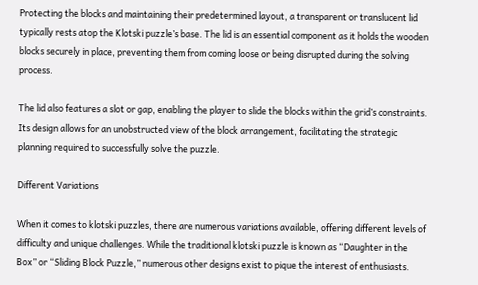Protecting the blocks and maintaining their predetermined layout, a transparent or translucent lid typically rests atop the Klotski puzzle’s base. The lid is an essential component as it holds the wooden blocks securely in place, preventing them from coming loose or being disrupted during the solving process.

The lid also features a slot or gap, enabling the player to slide the blocks within the grid’s constraints. Its design allows for an unobstructed view of the block arrangement, facilitating the strategic planning required to successfully solve the puzzle.

Different Variations

When it comes to klotski puzzles, there are numerous variations available, offering different levels of difficulty and unique challenges. While the traditional klotski puzzle is known as “Daughter in the Box” or “Sliding Block Puzzle,” numerous other designs exist to pique the interest of enthusiasts.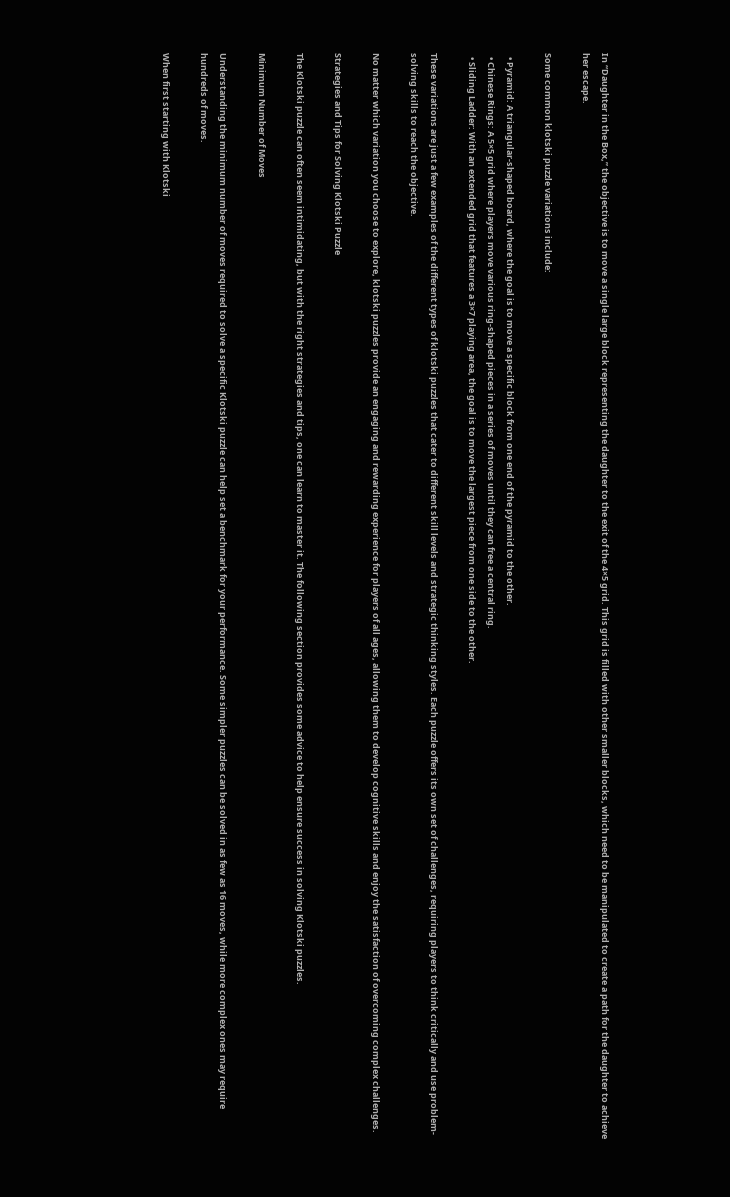In “Daughter in the Box,” the objective is to move a single large block representing the daughter to the exit of the 4×5 grid. This grid is filled with other smaller blocks, which need to be manipulated to create a path for the daughter to achieve her escape.

Some common klotski puzzle variations include:

  • Pyramid: A triangular-shaped board, where the goal is to move a specific block from one end of the pyramid to the other.
  • Chinese Rings: A 5×5 grid where players move various ring-shaped pieces in a series of moves until they can free a central ring.
  • Sliding Ladder: With an extended grid that features a 3×7 playing area, the goal is to move the largest piece from one side to the other.

These variations are just a few examples of the different types of klotski puzzles that cater to different skill levels and strategic thinking styles. Each puzzle offers its own set of challenges, requiring players to think critically and use problem-solving skills to reach the objective.

No matter which variation you choose to explore, klotski puzzles provide an engaging and rewarding experience for players of all ages, allowing them to develop cognitive skills and enjoy the satisfaction of overcoming complex challenges.

Strategies and Tips for Solving Klotski Puzzle

The Klotski puzzle can often seem intimidating, but with the right strategies and tips, one can learn to master it. The following section provides some advice to help ensure success in solving Klotski puzzles.

Minimum Number of Moves

Understanding the minimum number of moves required to solve a specific Klotski puzzle can help set a benchmark for your performance. Some simpler puzzles can be solved in as few as 16 moves, while more complex ones may require hundreds of moves.

When first starting with Klotski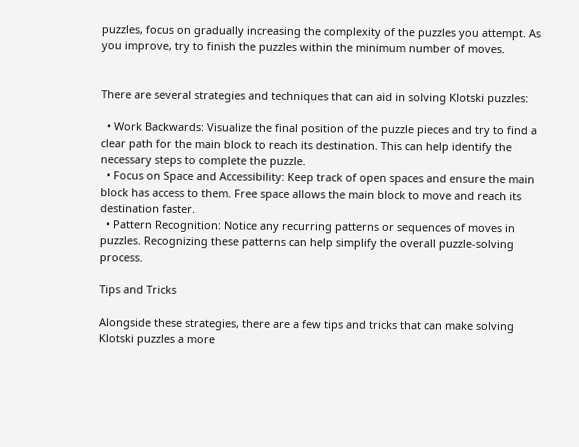puzzles, focus on gradually increasing the complexity of the puzzles you attempt. As you improve, try to finish the puzzles within the minimum number of moves.


There are several strategies and techniques that can aid in solving Klotski puzzles:

  • Work Backwards: Visualize the final position of the puzzle pieces and try to find a clear path for the main block to reach its destination. This can help identify the necessary steps to complete the puzzle.
  • Focus on Space and Accessibility: Keep track of open spaces and ensure the main block has access to them. Free space allows the main block to move and reach its destination faster.
  • Pattern Recognition: Notice any recurring patterns or sequences of moves in puzzles. Recognizing these patterns can help simplify the overall puzzle-solving process.

Tips and Tricks

Alongside these strategies, there are a few tips and tricks that can make solving Klotski puzzles a more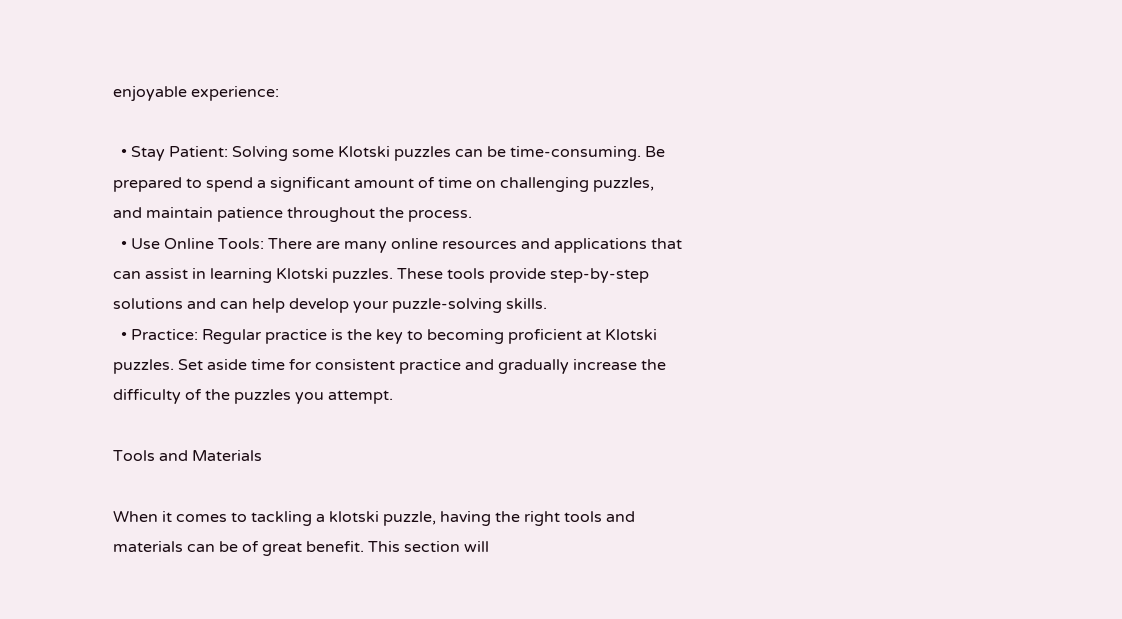enjoyable experience:

  • Stay Patient: Solving some Klotski puzzles can be time-consuming. Be prepared to spend a significant amount of time on challenging puzzles, and maintain patience throughout the process.
  • Use Online Tools: There are many online resources and applications that can assist in learning Klotski puzzles. These tools provide step-by-step solutions and can help develop your puzzle-solving skills.
  • Practice: Regular practice is the key to becoming proficient at Klotski puzzles. Set aside time for consistent practice and gradually increase the difficulty of the puzzles you attempt.

Tools and Materials

When it comes to tackling a klotski puzzle, having the right tools and materials can be of great benefit. This section will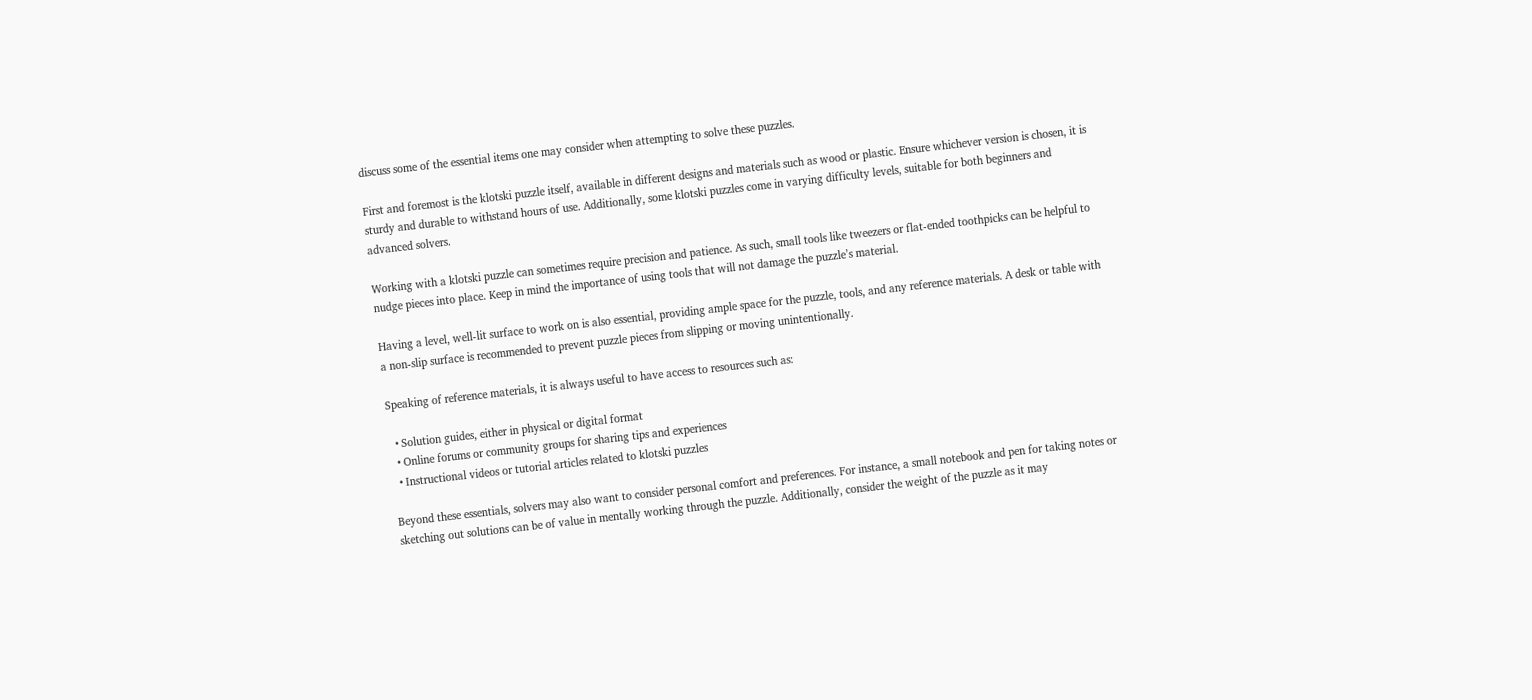discuss some of the essential items one may consider when attempting to solve these puzzles.

First and foremost is the klotski puzzle itself, available in different designs and materials such as wood or plastic. Ensure whichever version is chosen, it is sturdy and durable to withstand hours of use. Additionally, some klotski puzzles come in varying difficulty levels, suitable for both beginners and advanced solvers.

Working with a klotski puzzle can sometimes require precision and patience. As such, small tools like tweezers or flat-ended toothpicks can be helpful to nudge pieces into place. Keep in mind the importance of using tools that will not damage the puzzle’s material.

Having a level, well-lit surface to work on is also essential, providing ample space for the puzzle, tools, and any reference materials. A desk or table with a non-slip surface is recommended to prevent puzzle pieces from slipping or moving unintentionally.

Speaking of reference materials, it is always useful to have access to resources such as:

  • Solution guides, either in physical or digital format
  • Online forums or community groups for sharing tips and experiences
  • Instructional videos or tutorial articles related to klotski puzzles

Beyond these essentials, solvers may also want to consider personal comfort and preferences. For instance, a small notebook and pen for taking notes or sketching out solutions can be of value in mentally working through the puzzle. Additionally, consider the weight of the puzzle as it may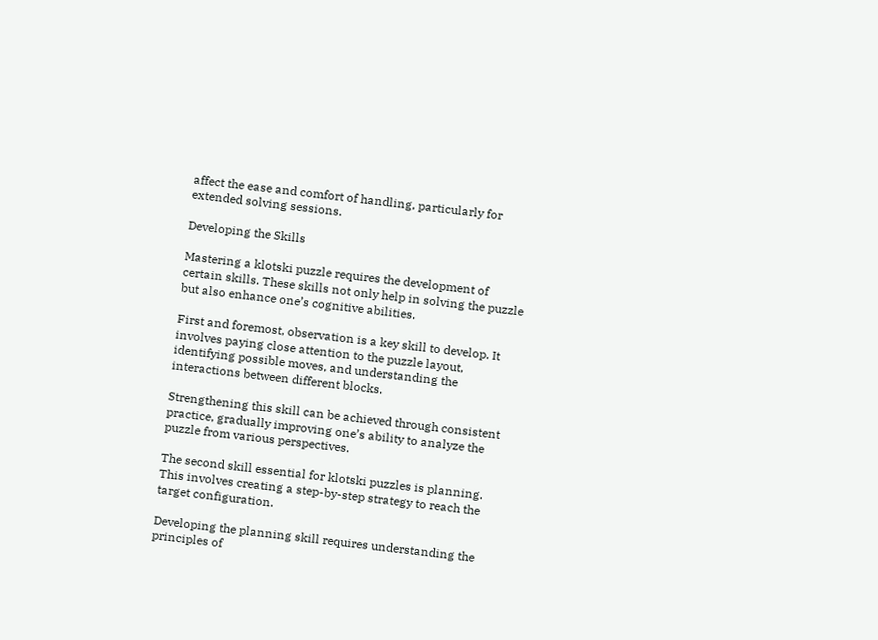affect the ease and comfort of handling, particularly for extended solving sessions.

Developing the Skills

Mastering a klotski puzzle requires the development of certain skills. These skills not only help in solving the puzzle but also enhance one’s cognitive abilities.

First and foremost, observation is a key skill to develop. It involves paying close attention to the puzzle layout, identifying possible moves, and understanding the interactions between different blocks.

Strengthening this skill can be achieved through consistent practice, gradually improving one’s ability to analyze the puzzle from various perspectives.

The second skill essential for klotski puzzles is planning. This involves creating a step-by-step strategy to reach the target configuration.

Developing the planning skill requires understanding the principles of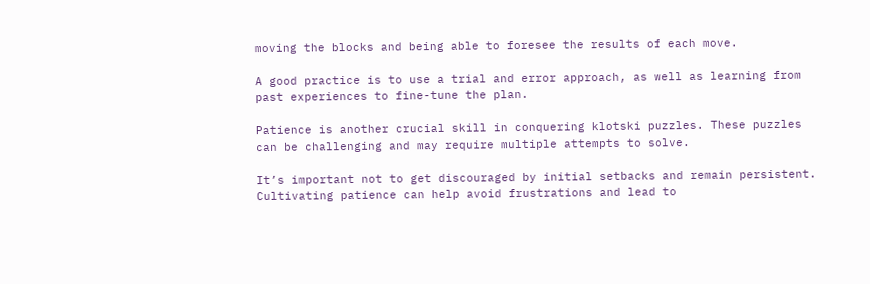moving the blocks and being able to foresee the results of each move.

A good practice is to use a trial and error approach, as well as learning from past experiences to fine-tune the plan.

Patience is another crucial skill in conquering klotski puzzles. These puzzles can be challenging and may require multiple attempts to solve.

It’s important not to get discouraged by initial setbacks and remain persistent. Cultivating patience can help avoid frustrations and lead to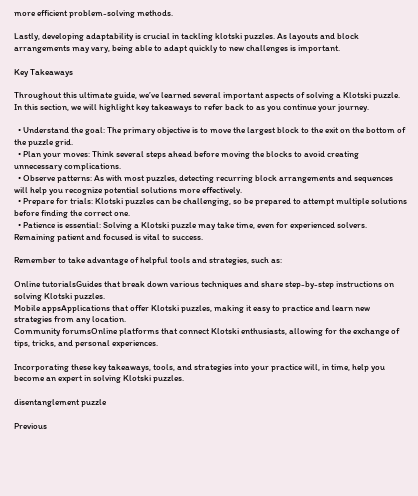more efficient problem-solving methods.

Lastly, developing adaptability is crucial in tackling klotski puzzles. As layouts and block arrangements may vary, being able to adapt quickly to new challenges is important.

Key Takeaways

Throughout this ultimate guide, we’ve learned several important aspects of solving a Klotski puzzle. In this section, we will highlight key takeaways to refer back to as you continue your journey.

  • Understand the goal: The primary objective is to move the largest block to the exit on the bottom of the puzzle grid.
  • Plan your moves: Think several steps ahead before moving the blocks to avoid creating unnecessary complications.
  • Observe patterns: As with most puzzles, detecting recurring block arrangements and sequences will help you recognize potential solutions more effectively.
  • Prepare for trials: Klotski puzzles can be challenging, so be prepared to attempt multiple solutions before finding the correct one.
  • Patience is essential: Solving a Klotski puzzle may take time, even for experienced solvers. Remaining patient and focused is vital to success.

Remember to take advantage of helpful tools and strategies, such as:

Online tutorialsGuides that break down various techniques and share step-by-step instructions on solving Klotski puzzles.
Mobile appsApplications that offer Klotski puzzles, making it easy to practice and learn new strategies from any location.
Community forumsOnline platforms that connect Klotski enthusiasts, allowing for the exchange of tips, tricks, and personal experiences.

Incorporating these key takeaways, tools, and strategies into your practice will, in time, help you become an expert in solving Klotski puzzles.

disentanglement puzzle

Previous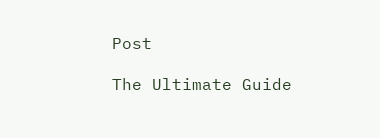Post

The Ultimate Guide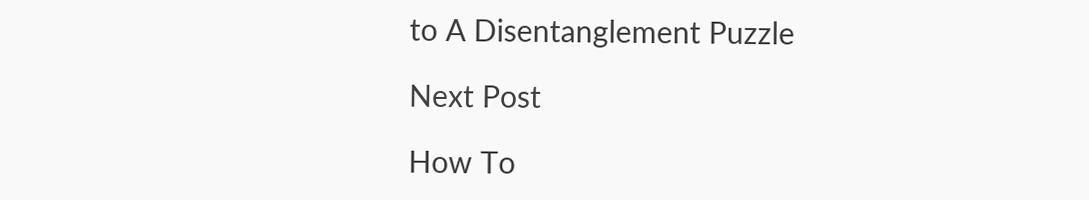to A Disentanglement Puzzle

Next Post

How To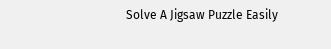Solve A Jigsaw Puzzle Easily